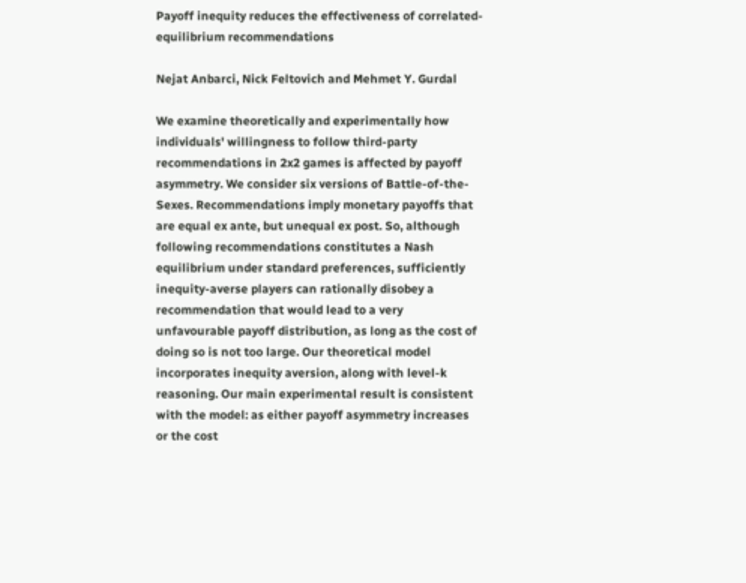Payoff inequity reduces the effectiveness of correlated-equilibrium recommendations

Nejat Anbarci, Nick Feltovich and Mehmet Y. Gurdal

We examine theoretically and experimentally how individuals' willingness to follow third-party recommendations in 2x2 games is affected by payoff asymmetry. We consider six versions of Battle-of-the-Sexes. Recommendations imply monetary payoffs that are equal ex ante, but unequal ex post. So, although following recommendations constitutes a Nash equilibrium under standard preferences, sufficiently inequity-averse players can rationally disobey a recommendation that would lead to a very unfavourable payoff distribution, as long as the cost of doing so is not too large. Our theoretical model incorporates inequity aversion, along with level-k reasoning. Our main experimental result is consistent with the model: as either payoff asymmetry increases or the cost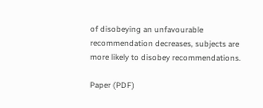of disobeying an unfavourable recommendation decreases, subjects are more likely to disobey recommendations.

Paper (PDF)